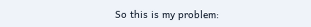So this is my problem: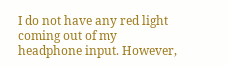I do not have any red light coming out of my headphone input. However,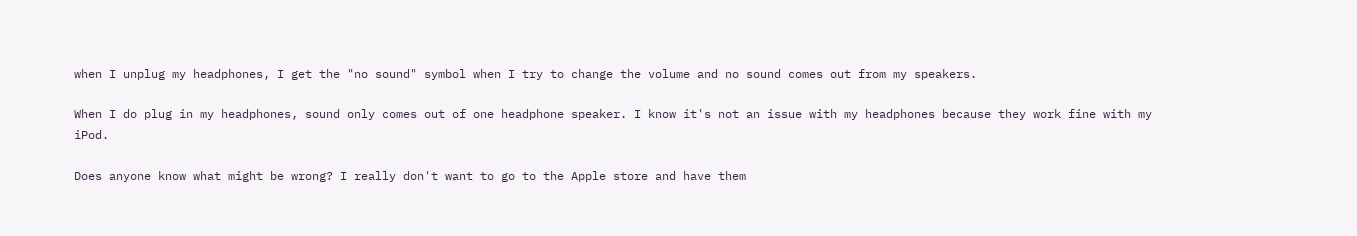when I unplug my headphones, I get the "no sound" symbol when I try to change the volume and no sound comes out from my speakers.

When I do plug in my headphones, sound only comes out of one headphone speaker. I know it's not an issue with my headphones because they work fine with my iPod.

Does anyone know what might be wrong? I really don't want to go to the Apple store and have them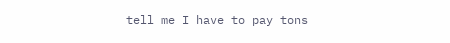tell me I have to pay tons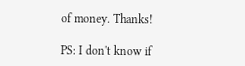of money. Thanks!

PS: I don't know if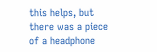this helps, but there was a piece of a headphone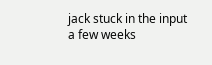jack stuck in the input a few weeks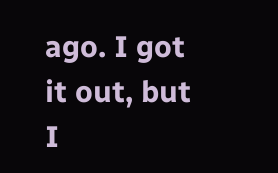ago. I got it out, but I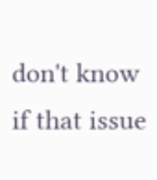don't know if that issue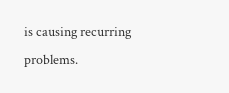is causing recurring problems.